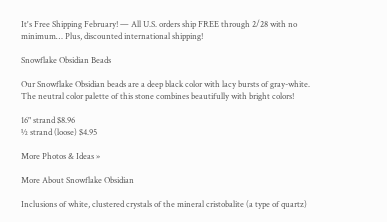It's Free Shipping February! — All U.S. orders ship FREE through 2/28 with no minimum… Plus, discounted international shipping!

Snowflake Obsidian Beads

Our Snowflake Obsidian beads are a deep black color with lacy bursts of gray-white. The neutral color palette of this stone combines beautifully with bright colors!

16" strand $8.96
½ strand (loose) $4.95

More Photos & Ideas »

More About Snowflake Obsidian

Inclusions of white, clustered crystals of the mineral cristobalite (a type of quartz)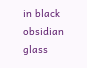in black obsidian glass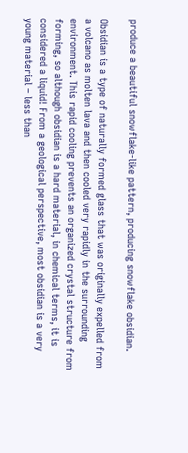produce a beautiful snowflake-like pattern, producing snowflake obsidian.

Obsidian is a type of naturally formed glass that was originally expelled from a volcano as molten lava and then cooled very rapidly in the surrounding environment. This rapid cooling prevents an organized crystal structure from forming, so although obsidian is a hard material, in chemical terms, it is considered a liquid! From a geological perspective, most obsidian is a very young material – less than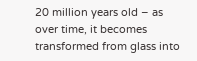20 million years old – as over time, it becomes transformed from glass into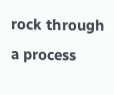rock through a process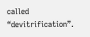called “devitrification”.